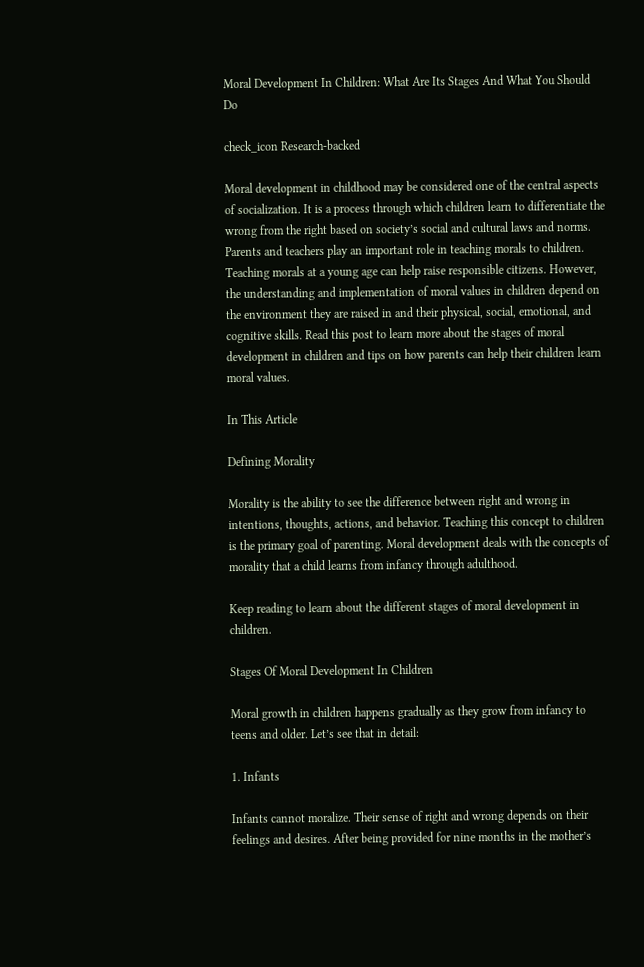Moral Development In Children: What Are Its Stages And What You Should Do

check_icon Research-backed

Moral development in childhood may be considered one of the central aspects of socialization. It is a process through which children learn to differentiate the wrong from the right based on society’s social and cultural laws and norms. Parents and teachers play an important role in teaching morals to children. Teaching morals at a young age can help raise responsible citizens. However, the understanding and implementation of moral values in children depend on the environment they are raised in and their physical, social, emotional, and cognitive skills. Read this post to learn more about the stages of moral development in children and tips on how parents can help their children learn moral values.

In This Article

Defining Morality

Morality is the ability to see the difference between right and wrong in intentions, thoughts, actions, and behavior. Teaching this concept to children is the primary goal of parenting. Moral development deals with the concepts of morality that a child learns from infancy through adulthood.

Keep reading to learn about the different stages of moral development in children.

Stages Of Moral Development In Children

Moral growth in children happens gradually as they grow from infancy to teens and older. Let’s see that in detail:

1. Infants

Infants cannot moralize. Their sense of right and wrong depends on their feelings and desires. After being provided for nine months in the mother’s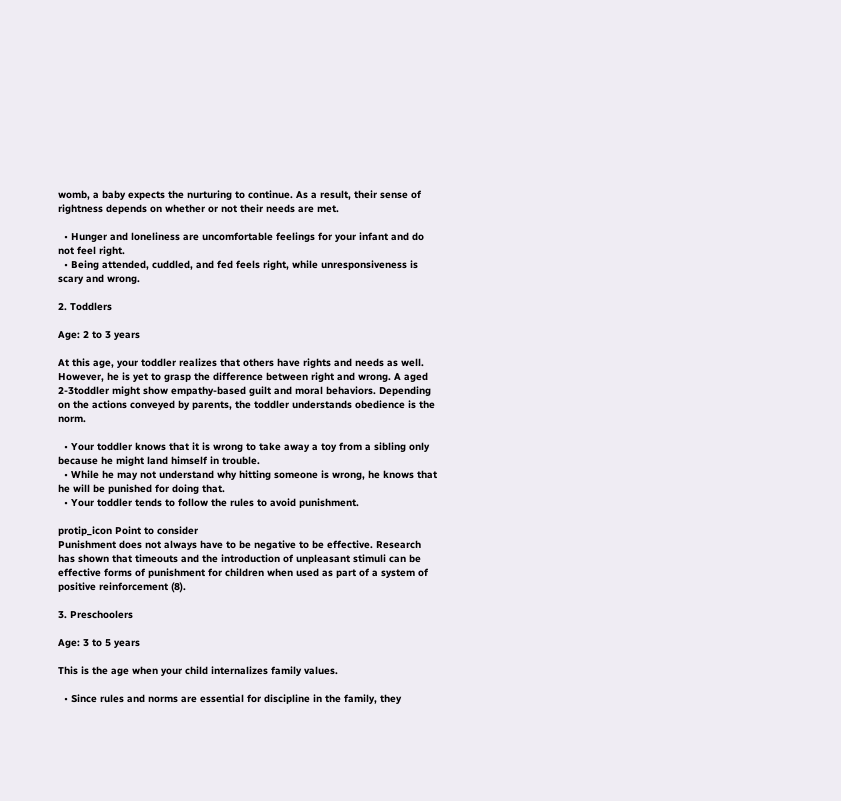womb, a baby expects the nurturing to continue. As a result, their sense of rightness depends on whether or not their needs are met.

  • Hunger and loneliness are uncomfortable feelings for your infant and do not feel right.
  • Being attended, cuddled, and fed feels right, while unresponsiveness is scary and wrong.

2. Toddlers

Age: 2 to 3 years

At this age, your toddler realizes that others have rights and needs as well. However, he is yet to grasp the difference between right and wrong. A aged 2-3toddler might show empathy-based guilt and moral behaviors. Depending on the actions conveyed by parents, the toddler understands obedience is the norm.

  • Your toddler knows that it is wrong to take away a toy from a sibling only because he might land himself in trouble.
  • While he may not understand why hitting someone is wrong, he knows that he will be punished for doing that.
  • Your toddler tends to follow the rules to avoid punishment.

protip_icon Point to consider
Punishment does not always have to be negative to be effective. Research has shown that timeouts and the introduction of unpleasant stimuli can be effective forms of punishment for children when used as part of a system of positive reinforcement (8).

3. Preschoolers

Age: 3 to 5 years

This is the age when your child internalizes family values.

  • Since rules and norms are essential for discipline in the family, they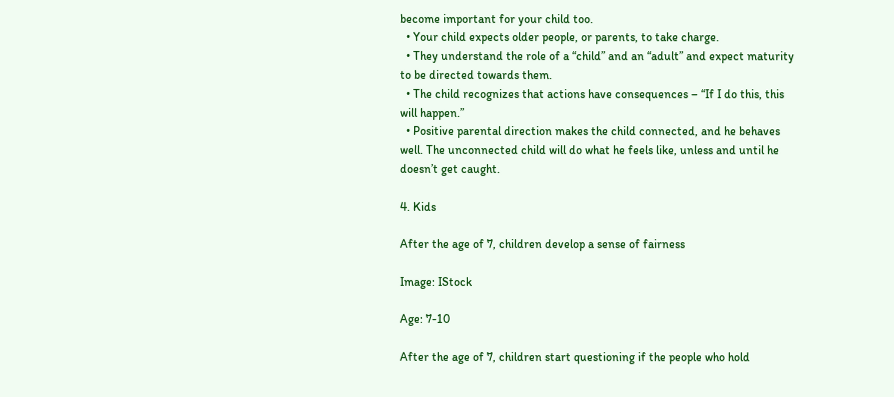become important for your child too.
  • Your child expects older people, or parents, to take charge.
  • They understand the role of a “child” and an “adult” and expect maturity to be directed towards them.
  • The child recognizes that actions have consequences – “If I do this, this will happen.”
  • Positive parental direction makes the child connected, and he behaves well. The unconnected child will do what he feels like, unless and until he doesn’t get caught.

4. Kids

After the age of 7, children develop a sense of fairness

Image: IStock

Age: 7-10

After the age of 7, children start questioning if the people who hold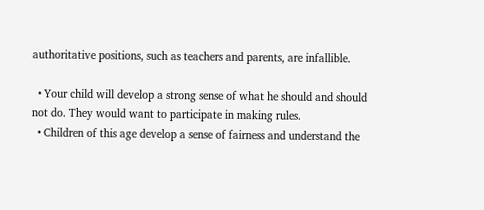authoritative positions, such as teachers and parents, are infallible.

  • Your child will develop a strong sense of what he should and should not do. They would want to participate in making rules.
  • Children of this age develop a sense of fairness and understand the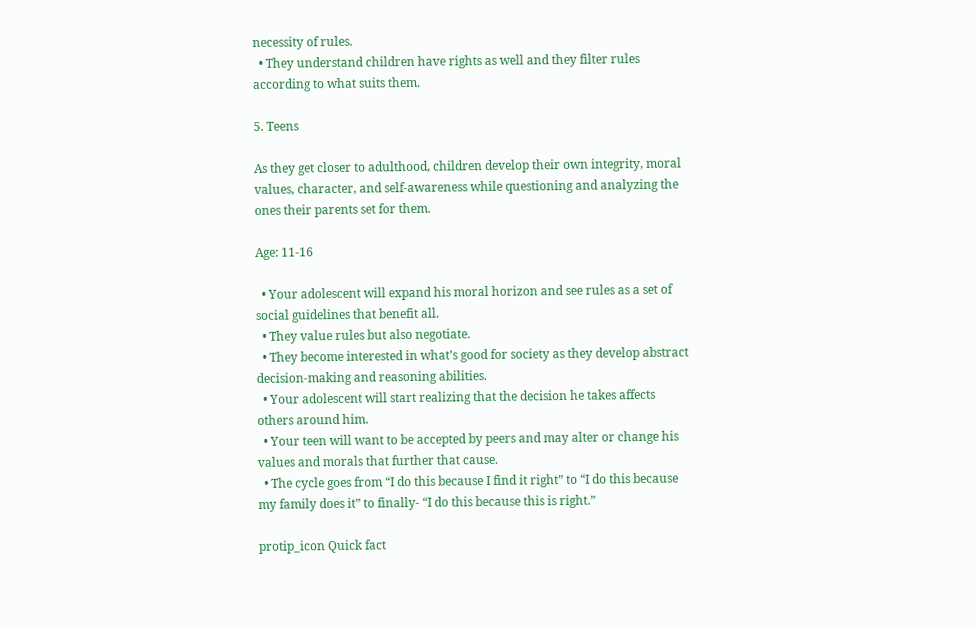necessity of rules.
  • They understand children have rights as well and they filter rules according to what suits them.

5. Teens

As they get closer to adulthood, children develop their own integrity, moral values, character, and self-awareness while questioning and analyzing the ones their parents set for them.

Age: 11-16

  • Your adolescent will expand his moral horizon and see rules as a set of social guidelines that benefit all.
  • They value rules but also negotiate.
  • They become interested in what’s good for society as they develop abstract decision-making and reasoning abilities.
  • Your adolescent will start realizing that the decision he takes affects others around him.
  • Your teen will want to be accepted by peers and may alter or change his values and morals that further that cause.
  • The cycle goes from “I do this because I find it right” to “I do this because my family does it” to finally- “I do this because this is right.”

protip_icon Quick fact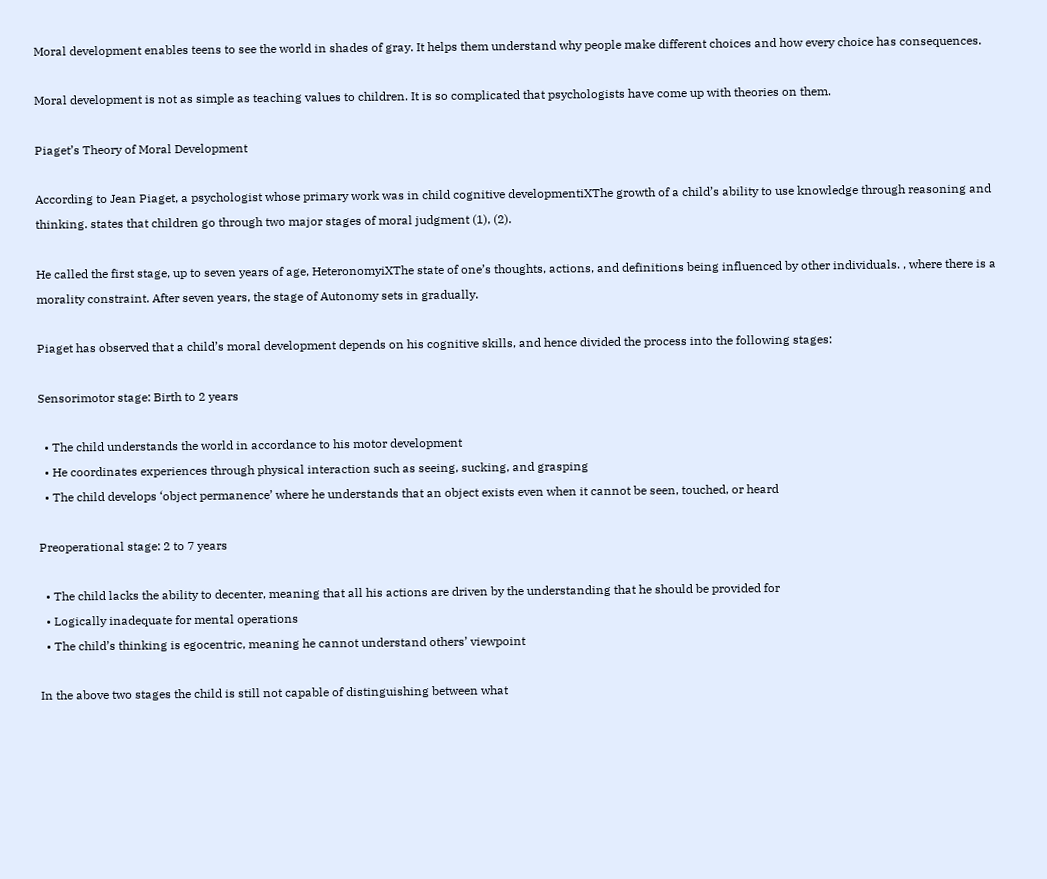Moral development enables teens to see the world in shades of gray. It helps them understand why people make different choices and how every choice has consequences.

Moral development is not as simple as teaching values to children. It is so complicated that psychologists have come up with theories on them.

Piaget’s Theory of Moral Development

According to Jean Piaget, a psychologist whose primary work was in child cognitive developmentiXThe growth of a child’s ability to use knowledge through reasoning and thinking. states that children go through two major stages of moral judgment (1), (2).

He called the first stage, up to seven years of age, HeteronomyiXThe state of one’s thoughts, actions, and definitions being influenced by other individuals. , where there is a morality constraint. After seven years, the stage of Autonomy sets in gradually.

Piaget has observed that a child’s moral development depends on his cognitive skills, and hence divided the process into the following stages:

Sensorimotor stage: Birth to 2 years

  • The child understands the world in accordance to his motor development
  • He coordinates experiences through physical interaction such as seeing, sucking, and grasping
  • The child develops ‘object permanence’ where he understands that an object exists even when it cannot be seen, touched, or heard

Preoperational stage: 2 to 7 years

  • The child lacks the ability to decenter, meaning that all his actions are driven by the understanding that he should be provided for
  • Logically inadequate for mental operations
  • The child’s thinking is egocentric, meaning he cannot understand others’ viewpoint

In the above two stages the child is still not capable of distinguishing between what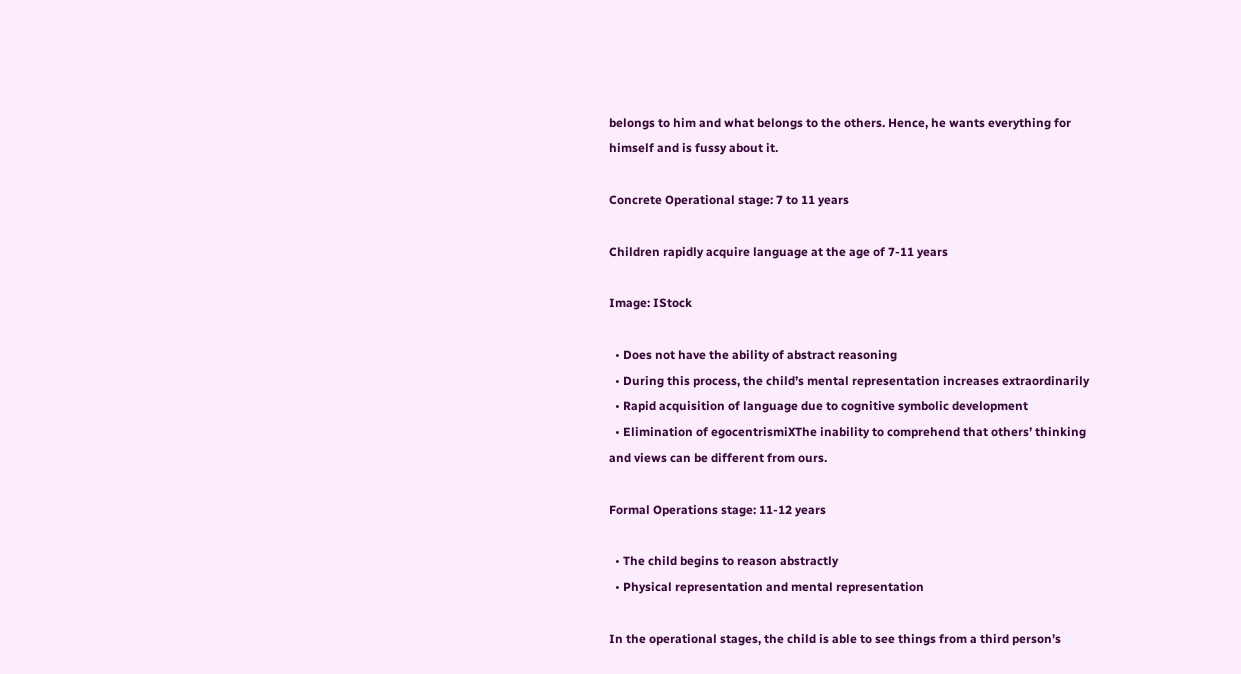belongs to him and what belongs to the others. Hence, he wants everything for himself and is fussy about it.

Concrete Operational stage: 7 to 11 years

Children rapidly acquire language at the age of 7-11 years

Image: IStock

  • Does not have the ability of abstract reasoning
  • During this process, the child’s mental representation increases extraordinarily
  • Rapid acquisition of language due to cognitive symbolic development
  • Elimination of egocentrismiXThe inability to comprehend that others’ thinking and views can be different from ours.

Formal Operations stage: 11-12 years

  • The child begins to reason abstractly
  • Physical representation and mental representation

In the operational stages, the child is able to see things from a third person’s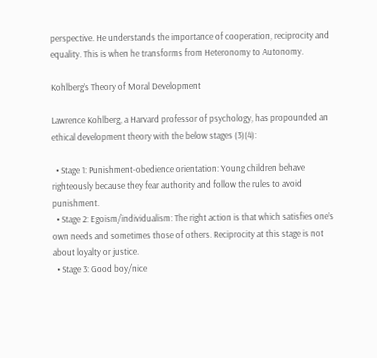perspective. He understands the importance of cooperation, reciprocity and equality. This is when he transforms from Heteronomy to Autonomy.

Kohlberg’s Theory of Moral Development

Lawrence Kohlberg, a Harvard professor of psychology, has propounded an ethical development theory with the below stages (3)(4):

  • Stage 1: Punishment-obedience orientation: Young children behave righteously because they fear authority and follow the rules to avoid punishment.
  • Stage 2: Egoism/individualism: The right action is that which satisfies one’s own needs and sometimes those of others. Reciprocity at this stage is not about loyalty or justice.
  • Stage 3: Good boy/nice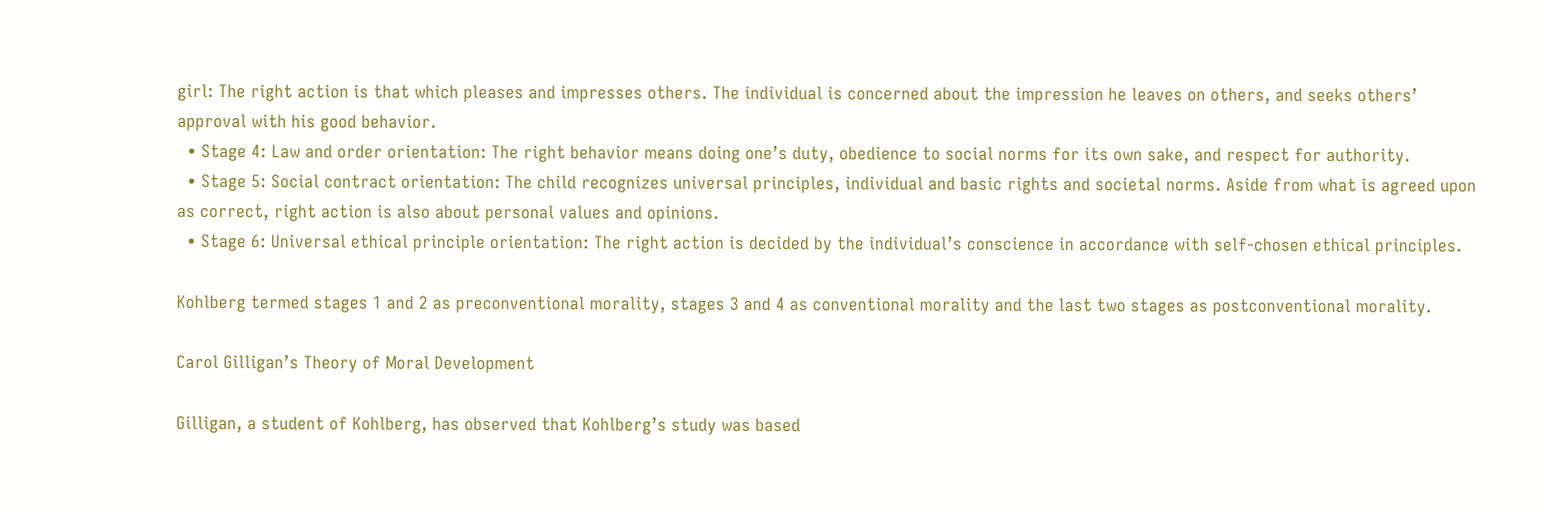girl: The right action is that which pleases and impresses others. The individual is concerned about the impression he leaves on others, and seeks others’ approval with his good behavior.
  • Stage 4: Law and order orientation: The right behavior means doing one’s duty, obedience to social norms for its own sake, and respect for authority.
  • Stage 5: Social contract orientation: The child recognizes universal principles, individual and basic rights and societal norms. Aside from what is agreed upon as correct, right action is also about personal values and opinions.
  • Stage 6: Universal ethical principle orientation: The right action is decided by the individual’s conscience in accordance with self-chosen ethical principles.

Kohlberg termed stages 1 and 2 as preconventional morality, stages 3 and 4 as conventional morality and the last two stages as postconventional morality.

Carol Gilligan’s Theory of Moral Development

Gilligan, a student of Kohlberg, has observed that Kohlberg’s study was based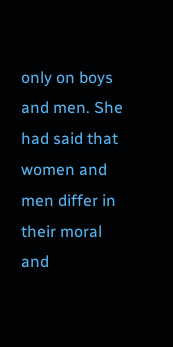only on boys and men. She had said that women and men differ in their moral and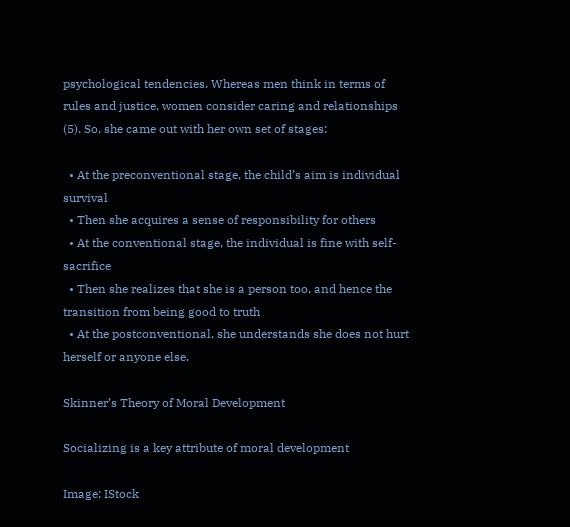psychological tendencies. Whereas men think in terms of rules and justice, women consider caring and relationships (5). So, she came out with her own set of stages:

  • At the preconventional stage, the child’s aim is individual survival
  • Then she acquires a sense of responsibility for others
  • At the conventional stage, the individual is fine with self-sacrifice
  • Then she realizes that she is a person too, and hence the transition from being good to truth
  • At the postconventional, she understands she does not hurt herself or anyone else.

Skinner’s Theory of Moral Development

Socializing is a key attribute of moral development

Image: IStock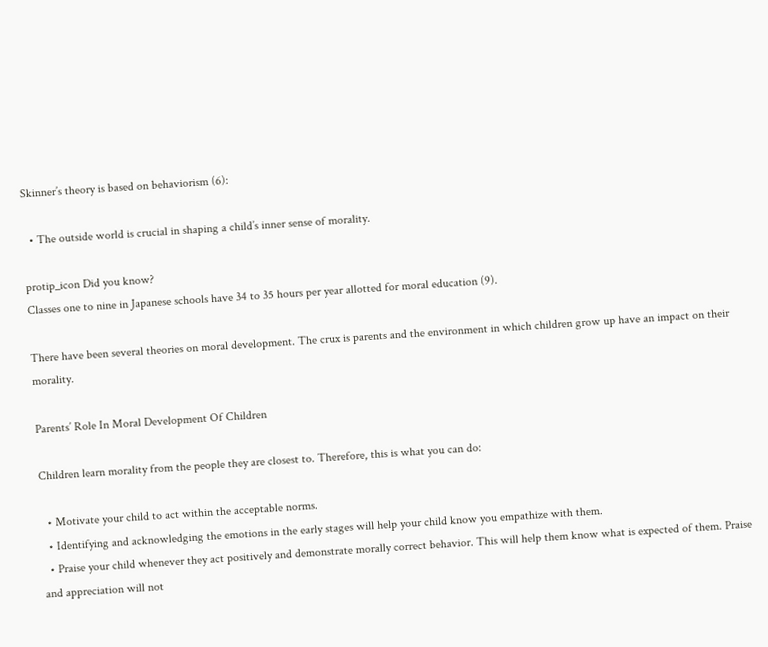Skinner’s theory is based on behaviorism (6):

  • The outside world is crucial in shaping a child’s inner sense of morality.

protip_icon Did you know?
Classes one to nine in Japanese schools have 34 to 35 hours per year allotted for moral education (9).

There have been several theories on moral development. The crux is parents and the environment in which children grow up have an impact on their morality.

Parents’ Role In Moral Development Of Children

Children learn morality from the people they are closest to. Therefore, this is what you can do:

  • Motivate your child to act within the acceptable norms.
  • Identifying and acknowledging the emotions in the early stages will help your child know you empathize with them.
  • Praise your child whenever they act positively and demonstrate morally correct behavior. This will help them know what is expected of them. Praise and appreciation will not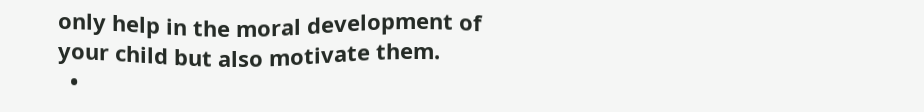only help in the moral development of your child but also motivate them.
  •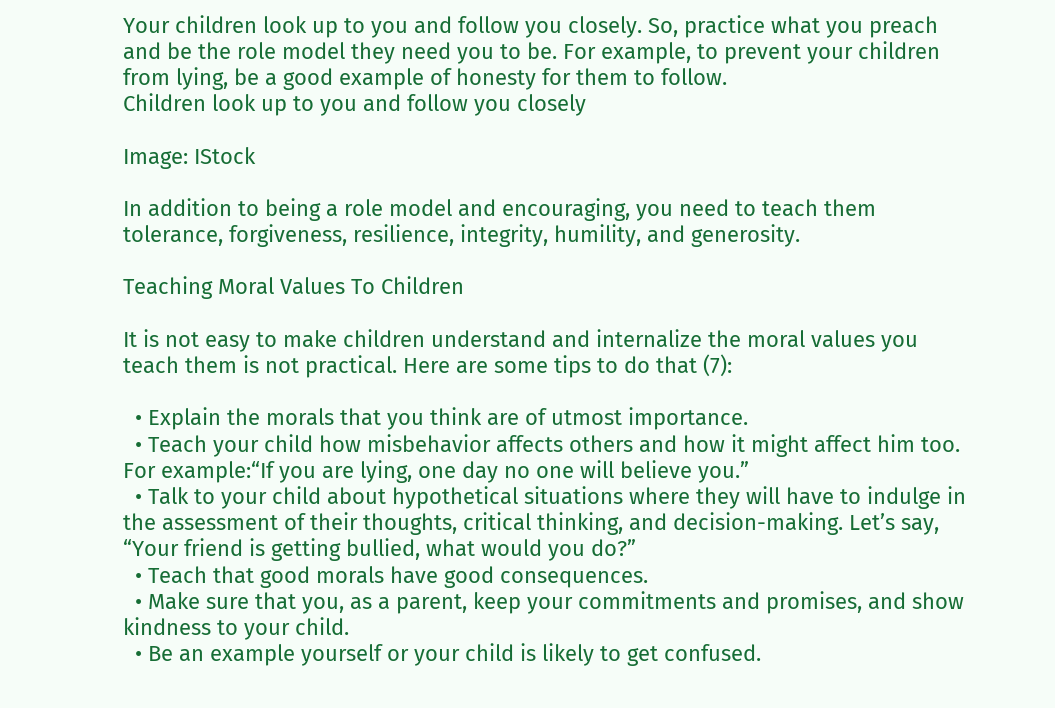Your children look up to you and follow you closely. So, practice what you preach and be the role model they need you to be. For example, to prevent your children from lying, be a good example of honesty for them to follow.
Children look up to you and follow you closely

Image: IStock

In addition to being a role model and encouraging, you need to teach them tolerance, forgiveness, resilience, integrity, humility, and generosity.

Teaching Moral Values To Children

It is not easy to make children understand and internalize the moral values you teach them is not practical. Here are some tips to do that (7):

  • Explain the morals that you think are of utmost importance.
  • Teach your child how misbehavior affects others and how it might affect him too. For example:“If you are lying, one day no one will believe you.”
  • Talk to your child about hypothetical situations where they will have to indulge in the assessment of their thoughts, critical thinking, and decision-making. Let’s say, “Your friend is getting bullied, what would you do?”
  • Teach that good morals have good consequences.
  • Make sure that you, as a parent, keep your commitments and promises, and show kindness to your child.
  • Be an example yourself or your child is likely to get confused.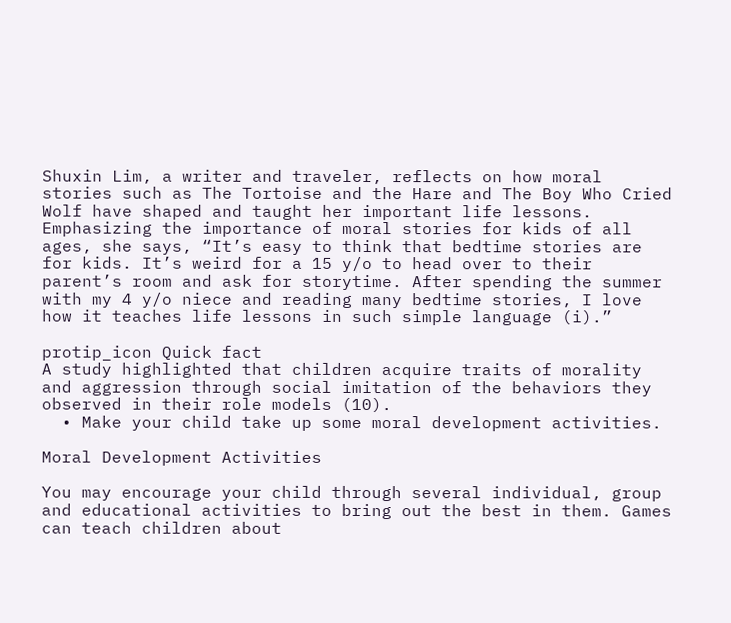Shuxin Lim, a writer and traveler, reflects on how moral stories such as The Tortoise and the Hare and The Boy Who Cried Wolf have shaped and taught her important life lessons. Emphasizing the importance of moral stories for kids of all ages, she says, “It’s easy to think that bedtime stories are for kids. It’s weird for a 15 y/o to head over to their parent’s room and ask for storytime. After spending the summer with my 4 y/o niece and reading many bedtime stories, I love how it teaches life lessons in such simple language (i).”

protip_icon Quick fact
A study highlighted that children acquire traits of morality and aggression through social imitation of the behaviors they observed in their role models (10).
  • Make your child take up some moral development activities.

Moral Development Activities

You may encourage your child through several individual, group and educational activities to bring out the best in them. Games can teach children about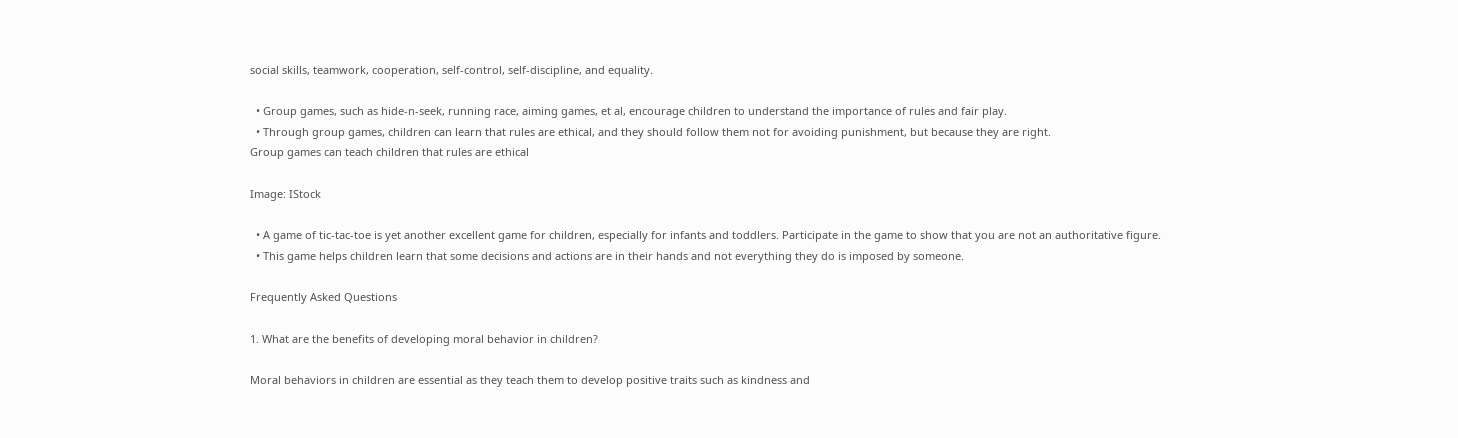social skills, teamwork, cooperation, self-control, self-discipline, and equality.

  • Group games, such as hide-n-seek, running race, aiming games, et al, encourage children to understand the importance of rules and fair play.
  • Through group games, children can learn that rules are ethical, and they should follow them not for avoiding punishment, but because they are right.
Group games can teach children that rules are ethical

Image: IStock

  • A game of tic-tac-toe is yet another excellent game for children, especially for infants and toddlers. Participate in the game to show that you are not an authoritative figure.
  • This game helps children learn that some decisions and actions are in their hands and not everything they do is imposed by someone.

Frequently Asked Questions

1. What are the benefits of developing moral behavior in children?

Moral behaviors in children are essential as they teach them to develop positive traits such as kindness and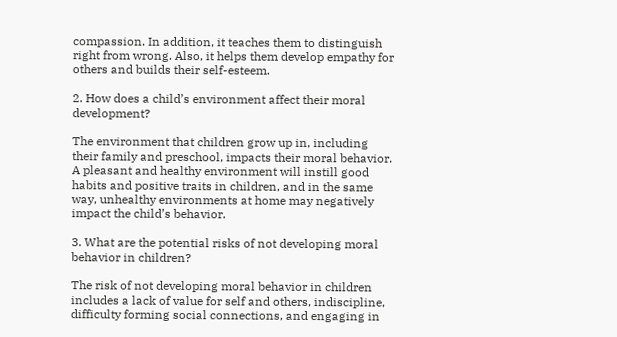compassion. In addition, it teaches them to distinguish right from wrong. Also, it helps them develop empathy for others and builds their self-esteem.

2. How does a child’s environment affect their moral development?

The environment that children grow up in, including their family and preschool, impacts their moral behavior. A pleasant and healthy environment will instill good habits and positive traits in children, and in the same way, unhealthy environments at home may negatively impact the child’s behavior.

3. What are the potential risks of not developing moral behavior in children?

The risk of not developing moral behavior in children includes a lack of value for self and others, indiscipline, difficulty forming social connections, and engaging in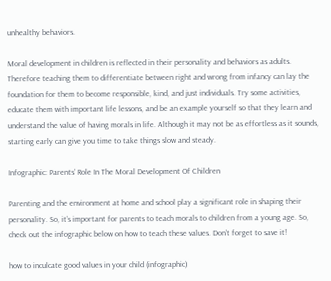unhealthy behaviors.

Moral development in children is reflected in their personality and behaviors as adults. Therefore teaching them to differentiate between right and wrong from infancy can lay the foundation for them to become responsible, kind, and just individuals. Try some activities, educate them with important life lessons, and be an example yourself so that they learn and understand the value of having morals in life. Although it may not be as effortless as it sounds, starting early can give you time to take things slow and steady.

Infographic: Parents’ Role In The Moral Development Of Children

Parenting and the environment at home and school play a significant role in shaping their personality. So, it’s important for parents to teach morals to children from a young age. So, check out the infographic below on how to teach these values. Don’t forget to save it!

how to inculcate good values in your child (infographic)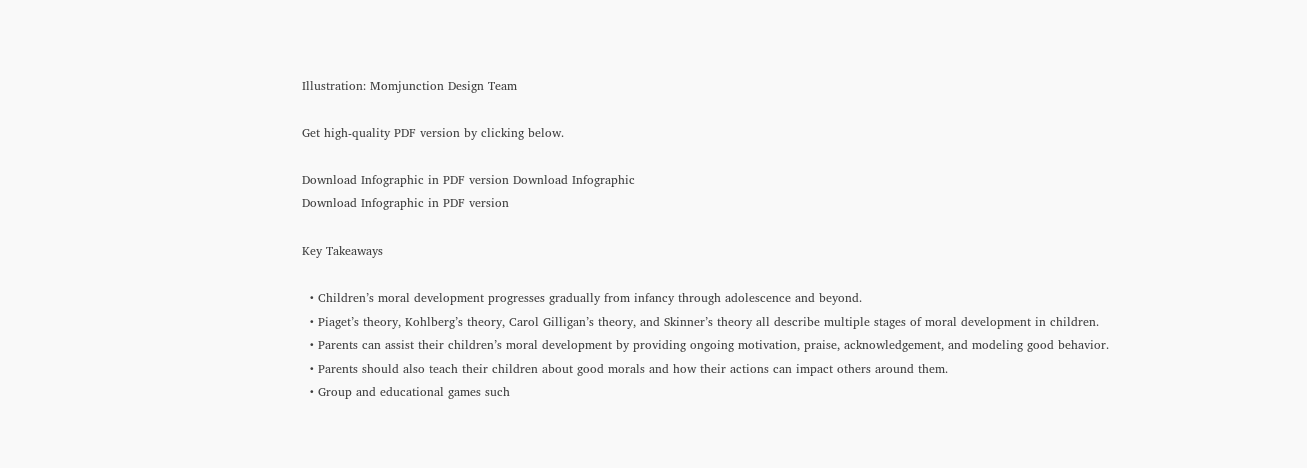Illustration: Momjunction Design Team

Get high-quality PDF version by clicking below.

Download Infographic in PDF version Download Infographic
Download Infographic in PDF version

Key Takeaways

  • Children’s moral development progresses gradually from infancy through adolescence and beyond.
  • Piaget’s theory, Kohlberg’s theory, Carol Gilligan’s theory, and Skinner’s theory all describe multiple stages of moral development in children.
  • Parents can assist their children’s moral development by providing ongoing motivation, praise, acknowledgement, and modeling good behavior.
  • Parents should also teach their children about good morals and how their actions can impact others around them.
  • Group and educational games such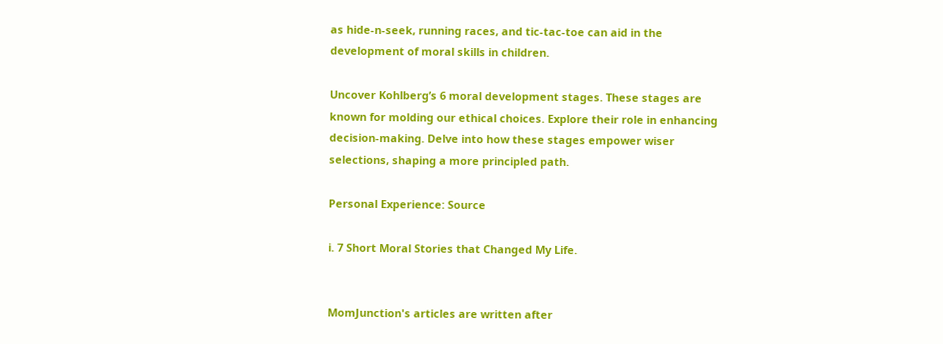as hide-n-seek, running races, and tic-tac-toe can aid in the development of moral skills in children.

Uncover Kohlberg’s 6 moral development stages. These stages are known for molding our ethical choices. Explore their role in enhancing decision-making. Delve into how these stages empower wiser selections, shaping a more principled path.

Personal Experience: Source

i. 7 Short Moral Stories that Changed My Life.


MomJunction's articles are written after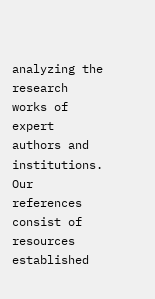analyzing the research works of expert authors and institutions. Our references consist of resources established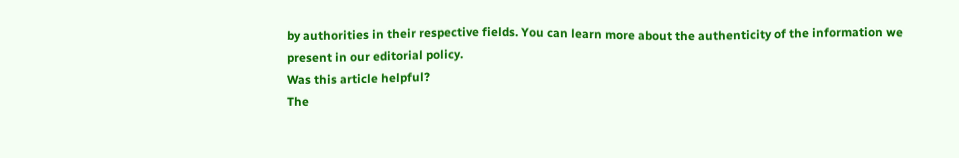by authorities in their respective fields. You can learn more about the authenticity of the information we present in our editorial policy.
Was this article helpful?
The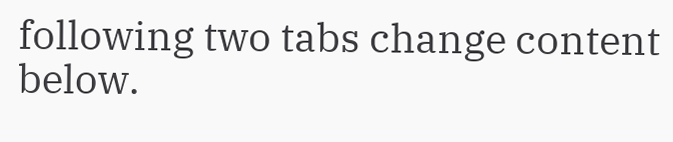following two tabs change content below.